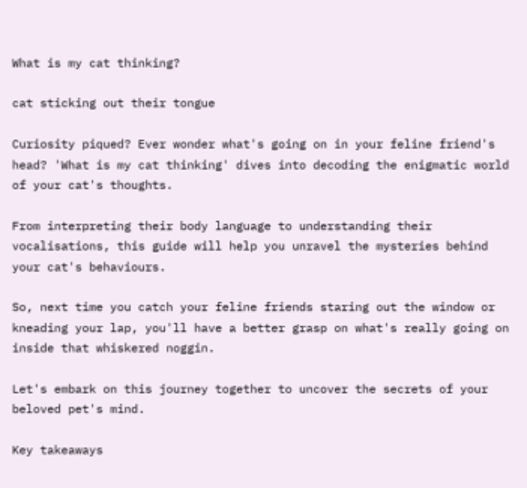What is my cat thinking?

cat sticking out their tongue

Curiosity piqued? Ever wonder what's going on in your feline friend's head? 'What is my cat thinking' dives into decoding the enigmatic world of your cat's thoughts.

From interpreting their body language to understanding their vocalisations, this guide will help you unravel the mysteries behind your cat's behaviours.

So, next time you catch your feline friends staring out the window or kneading your lap, you'll have a better grasp on what's really going on inside that whiskered noggin.

Let's embark on this journey together to uncover the secrets of your beloved pet's mind.

Key takeaways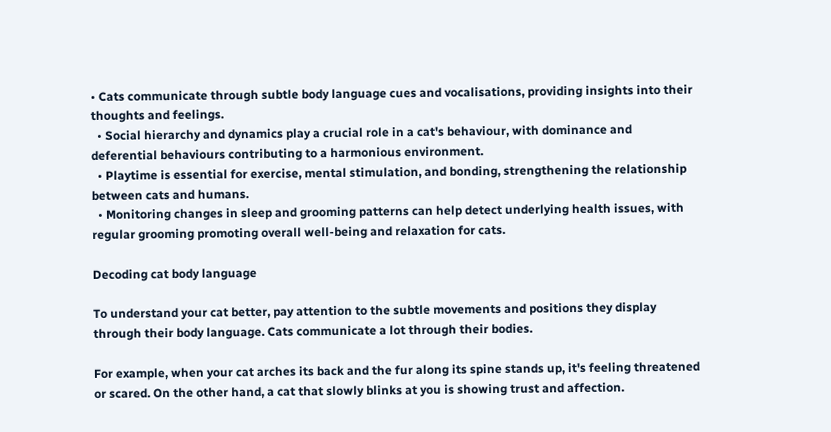• Cats communicate through subtle body language cues and vocalisations, providing insights into their thoughts and feelings.
  • Social hierarchy and dynamics play a crucial role in a cat's behaviour, with dominance and deferential behaviours contributing to a harmonious environment.
  • Playtime is essential for exercise, mental stimulation, and bonding, strengthening the relationship between cats and humans.
  • Monitoring changes in sleep and grooming patterns can help detect underlying health issues, with regular grooming promoting overall well-being and relaxation for cats.

Decoding cat body language

To understand your cat better, pay attention to the subtle movements and positions they display through their body language. Cats communicate a lot through their bodies.

For example, when your cat arches its back and the fur along its spine stands up, it's feeling threatened or scared. On the other hand, a cat that slowly blinks at you is showing trust and affection.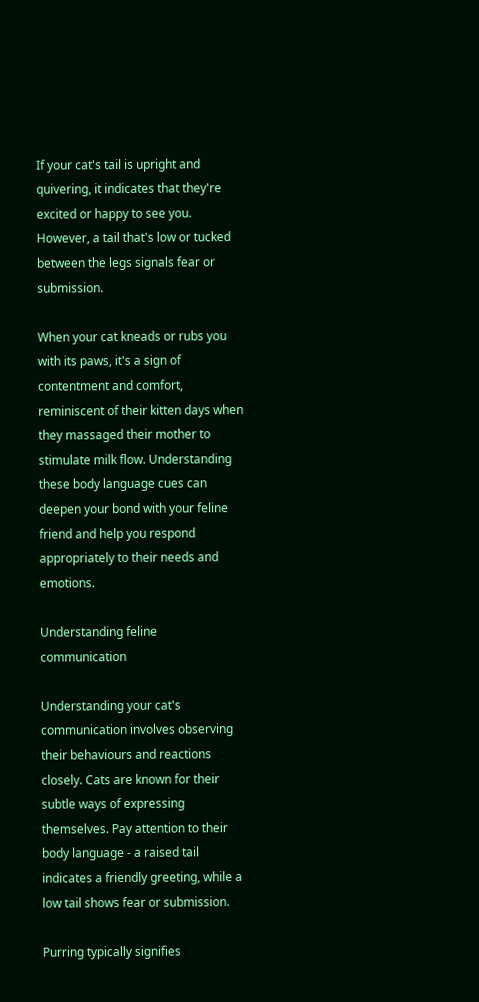If your cat's tail is upright and quivering, it indicates that they're excited or happy to see you. However, a tail that's low or tucked between the legs signals fear or submission.

When your cat kneads or rubs you with its paws, it's a sign of contentment and comfort, reminiscent of their kitten days when they massaged their mother to stimulate milk flow. Understanding these body language cues can deepen your bond with your feline friend and help you respond appropriately to their needs and emotions.

Understanding feline communication

Understanding your cat's communication involves observing their behaviours and reactions closely. Cats are known for their subtle ways of expressing themselves. Pay attention to their body language - a raised tail indicates a friendly greeting, while a low tail shows fear or submission.

Purring typically signifies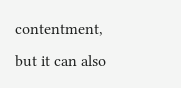contentment, but it can also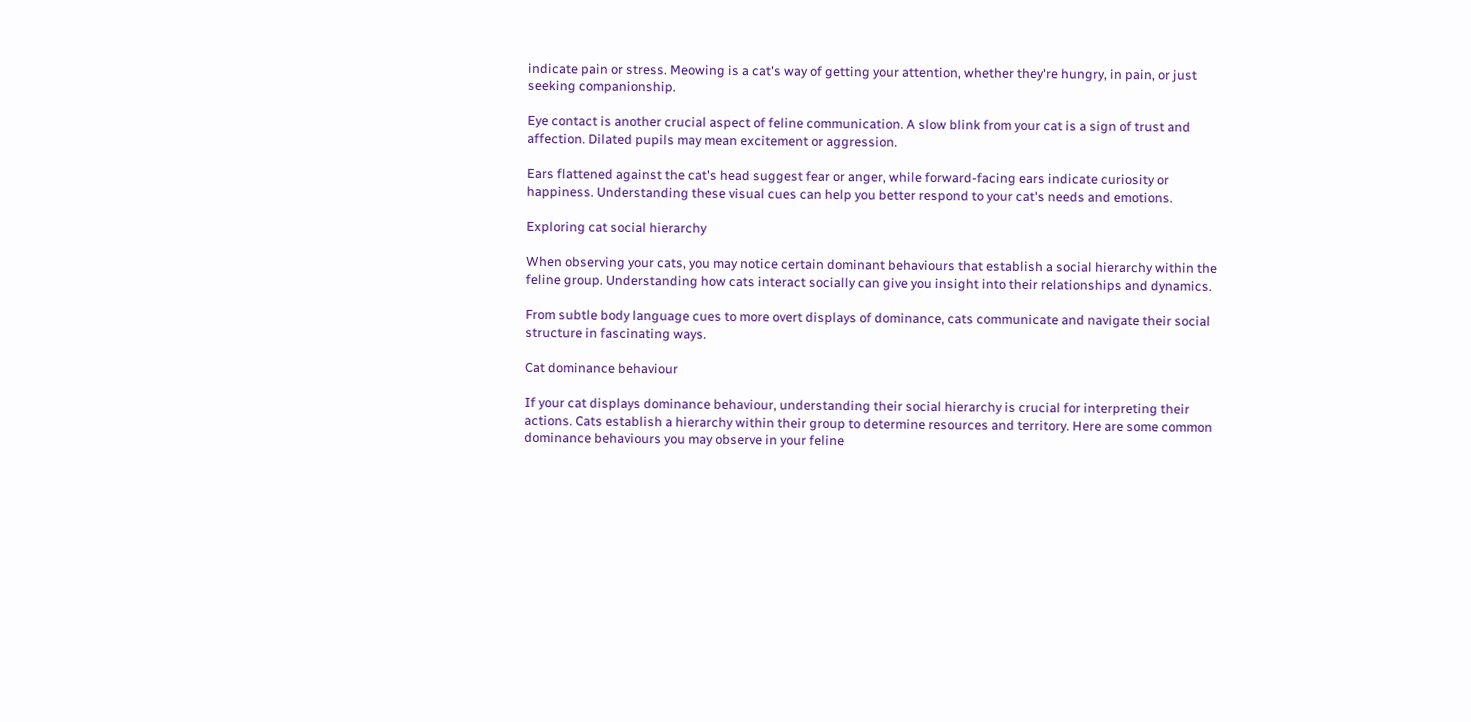indicate pain or stress. Meowing is a cat's way of getting your attention, whether they're hungry, in pain, or just seeking companionship.

Eye contact is another crucial aspect of feline communication. A slow blink from your cat is a sign of trust and affection. Dilated pupils may mean excitement or aggression.

Ears flattened against the cat's head suggest fear or anger, while forward-facing ears indicate curiosity or happiness. Understanding these visual cues can help you better respond to your cat's needs and emotions.

Exploring cat social hierarchy

When observing your cats, you may notice certain dominant behaviours that establish a social hierarchy within the feline group. Understanding how cats interact socially can give you insight into their relationships and dynamics.

From subtle body language cues to more overt displays of dominance, cats communicate and navigate their social structure in fascinating ways.

Cat dominance behaviour

If your cat displays dominance behaviour, understanding their social hierarchy is crucial for interpreting their actions. Cats establish a hierarchy within their group to determine resources and territory. Here are some common dominance behaviours you may observe in your feline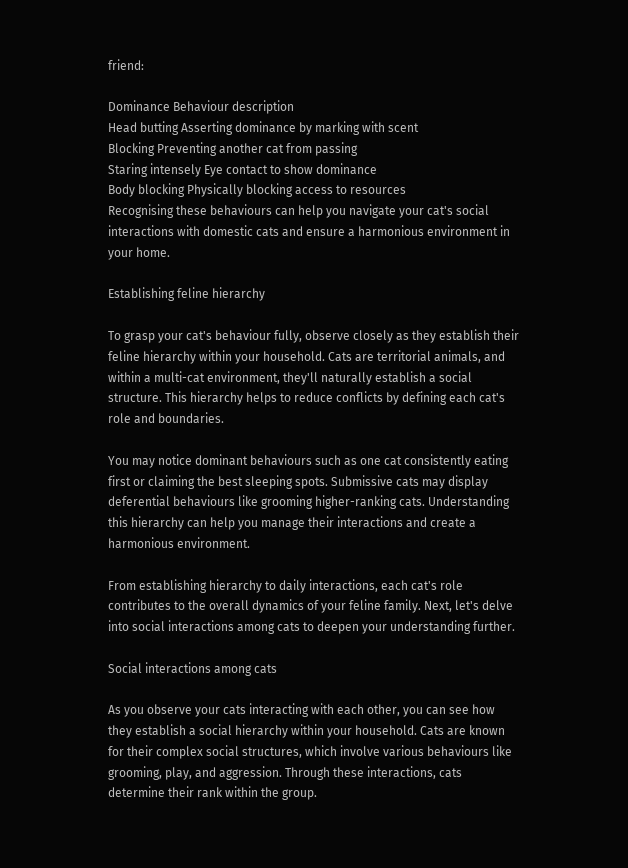friend:

Dominance Behaviour description
Head butting Asserting dominance by marking with scent
Blocking Preventing another cat from passing
Staring intensely Eye contact to show dominance
Body blocking Physically blocking access to resources
Recognising these behaviours can help you navigate your cat's social interactions with domestic cats and ensure a harmonious environment in your home.

Establishing feline hierarchy

To grasp your cat's behaviour fully, observe closely as they establish their feline hierarchy within your household. Cats are territorial animals, and within a multi-cat environment, they'll naturally establish a social structure. This hierarchy helps to reduce conflicts by defining each cat's role and boundaries.

You may notice dominant behaviours such as one cat consistently eating first or claiming the best sleeping spots. Submissive cats may display deferential behaviours like grooming higher-ranking cats. Understanding this hierarchy can help you manage their interactions and create a harmonious environment.

From establishing hierarchy to daily interactions, each cat's role contributes to the overall dynamics of your feline family. Next, let's delve into social interactions among cats to deepen your understanding further.

Social interactions among cats

As you observe your cats interacting with each other, you can see how they establish a social hierarchy within your household. Cats are known for their complex social structures, which involve various behaviours like grooming, play, and aggression. Through these interactions, cats determine their rank within the group.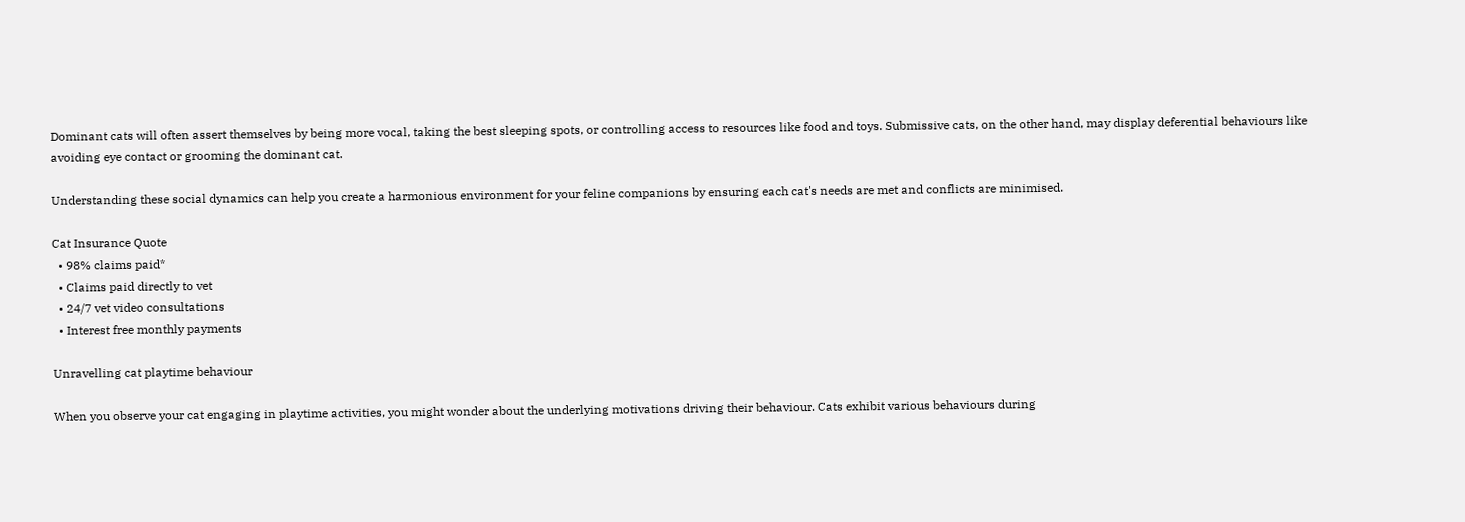Dominant cats will often assert themselves by being more vocal, taking the best sleeping spots, or controlling access to resources like food and toys. Submissive cats, on the other hand, may display deferential behaviours like avoiding eye contact or grooming the dominant cat.

Understanding these social dynamics can help you create a harmonious environment for your feline companions by ensuring each cat's needs are met and conflicts are minimised.

Cat Insurance Quote
  • 98% claims paid*
  • Claims paid directly to vet
  • 24/7 vet video consultations
  • Interest free monthly payments

Unravelling cat playtime behaviour

When you observe your cat engaging in playtime activities, you might wonder about the underlying motivations driving their behaviour. Cats exhibit various behaviours during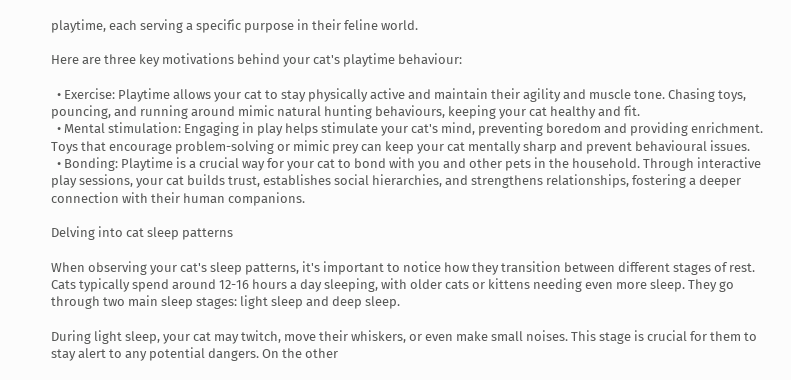playtime, each serving a specific purpose in their feline world.

Here are three key motivations behind your cat's playtime behaviour:

  • Exercise: Playtime allows your cat to stay physically active and maintain their agility and muscle tone. Chasing toys, pouncing, and running around mimic natural hunting behaviours, keeping your cat healthy and fit.
  • Mental stimulation: Engaging in play helps stimulate your cat's mind, preventing boredom and providing enrichment. Toys that encourage problem-solving or mimic prey can keep your cat mentally sharp and prevent behavioural issues.
  • Bonding: Playtime is a crucial way for your cat to bond with you and other pets in the household. Through interactive play sessions, your cat builds trust, establishes social hierarchies, and strengthens relationships, fostering a deeper connection with their human companions.

Delving into cat sleep patterns

When observing your cat's sleep patterns, it's important to notice how they transition between different stages of rest. Cats typically spend around 12-16 hours a day sleeping, with older cats or kittens needing even more sleep. They go through two main sleep stages: light sleep and deep sleep.

During light sleep, your cat may twitch, move their whiskers, or even make small noises. This stage is crucial for them to stay alert to any potential dangers. On the other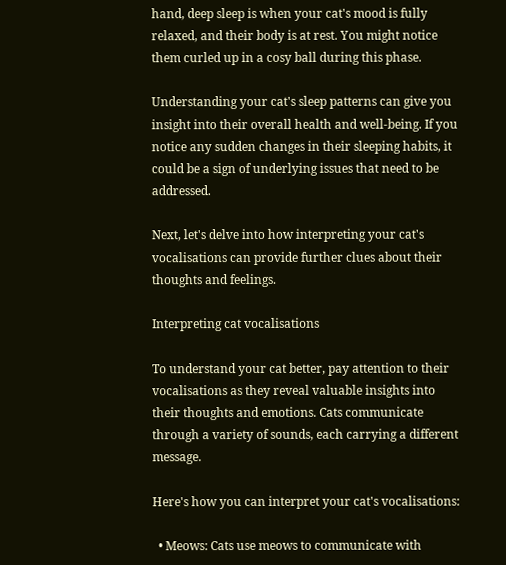hand, deep sleep is when your cat's mood is fully relaxed, and their body is at rest. You might notice them curled up in a cosy ball during this phase.

Understanding your cat's sleep patterns can give you insight into their overall health and well-being. If you notice any sudden changes in their sleeping habits, it could be a sign of underlying issues that need to be addressed.

Next, let's delve into how interpreting your cat's vocalisations can provide further clues about their thoughts and feelings.

Interpreting cat vocalisations

To understand your cat better, pay attention to their vocalisations as they reveal valuable insights into their thoughts and emotions. Cats communicate through a variety of sounds, each carrying a different message.

Here's how you can interpret your cat's vocalisations:

  • Meows: Cats use meows to communicate with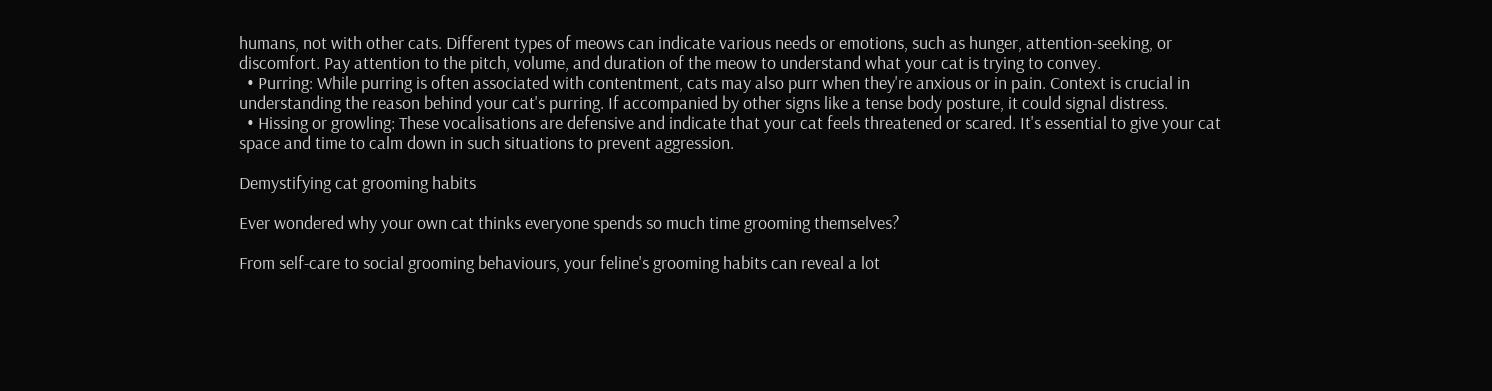humans, not with other cats. Different types of meows can indicate various needs or emotions, such as hunger, attention-seeking, or discomfort. Pay attention to the pitch, volume, and duration of the meow to understand what your cat is trying to convey.
  • Purring: While purring is often associated with contentment, cats may also purr when they're anxious or in pain. Context is crucial in understanding the reason behind your cat's purring. If accompanied by other signs like a tense body posture, it could signal distress.
  • Hissing or growling: These vocalisations are defensive and indicate that your cat feels threatened or scared. It's essential to give your cat space and time to calm down in such situations to prevent aggression.

Demystifying cat grooming habits

Ever wondered why your own cat thinks everyone spends so much time grooming themselves?

From self-care to social grooming behaviours, your feline's grooming habits can reveal a lot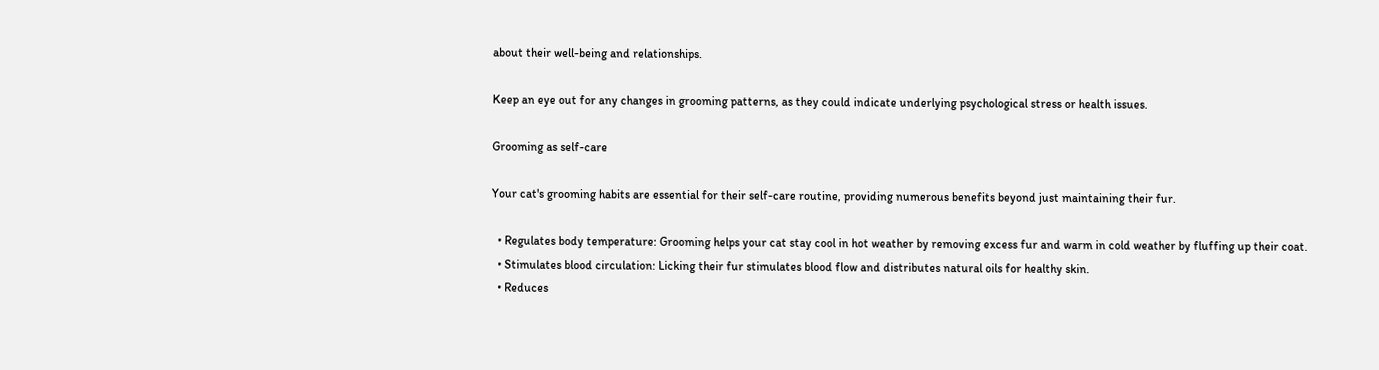about their well-being and relationships.

Keep an eye out for any changes in grooming patterns, as they could indicate underlying psychological stress or health issues.

Grooming as self-care

Your cat's grooming habits are essential for their self-care routine, providing numerous benefits beyond just maintaining their fur.

  • Regulates body temperature: Grooming helps your cat stay cool in hot weather by removing excess fur and warm in cold weather by fluffing up their coat.
  • Stimulates blood circulation: Licking their fur stimulates blood flow and distributes natural oils for healthy skin.
  • Reduces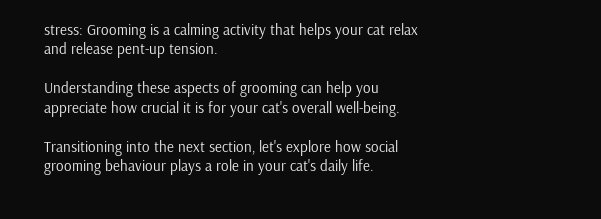stress: Grooming is a calming activity that helps your cat relax and release pent-up tension.

Understanding these aspects of grooming can help you appreciate how crucial it is for your cat's overall well-being.

Transitioning into the next section, let's explore how social grooming behaviour plays a role in your cat's daily life.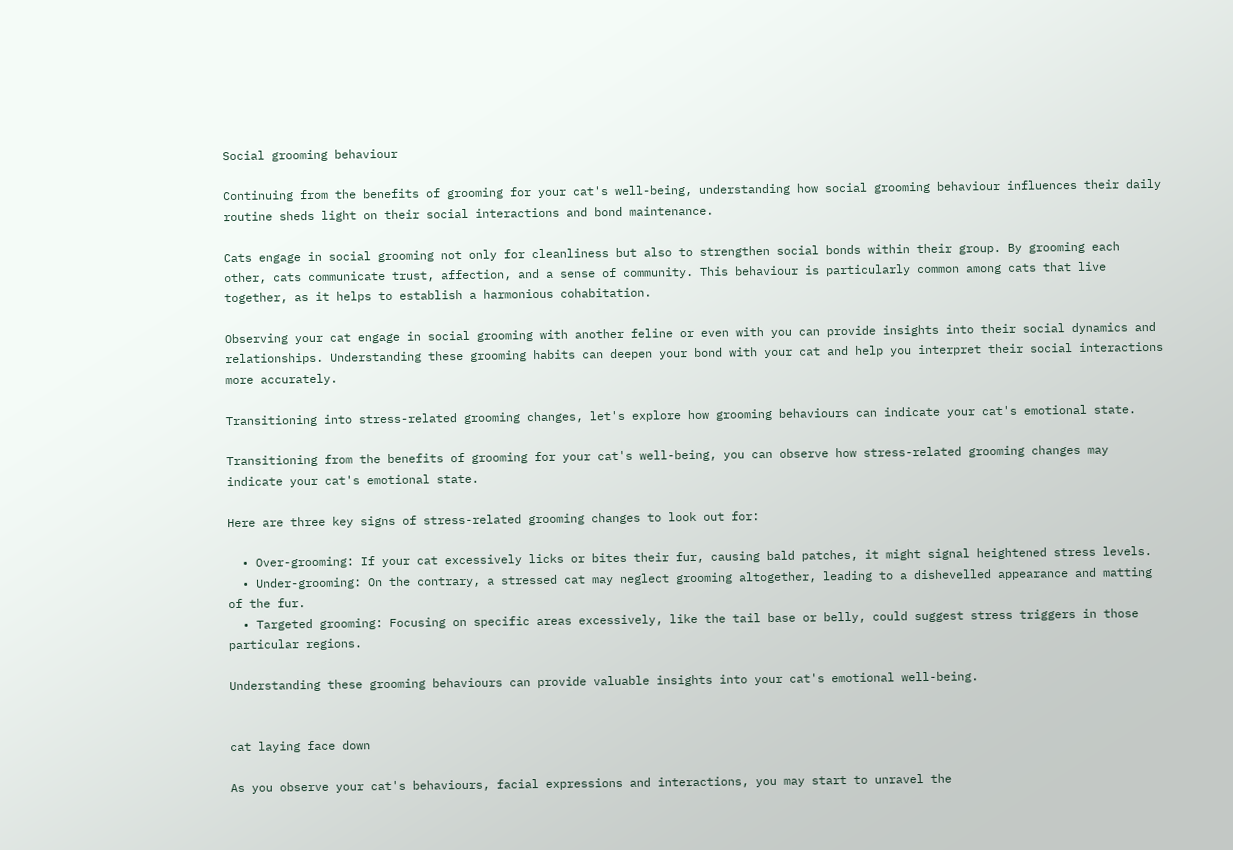Social grooming behaviour

Continuing from the benefits of grooming for your cat's well-being, understanding how social grooming behaviour influences their daily routine sheds light on their social interactions and bond maintenance.

Cats engage in social grooming not only for cleanliness but also to strengthen social bonds within their group. By grooming each other, cats communicate trust, affection, and a sense of community. This behaviour is particularly common among cats that live together, as it helps to establish a harmonious cohabitation.

Observing your cat engage in social grooming with another feline or even with you can provide insights into their social dynamics and relationships. Understanding these grooming habits can deepen your bond with your cat and help you interpret their social interactions more accurately.

Transitioning into stress-related grooming changes, let's explore how grooming behaviours can indicate your cat's emotional state.

Transitioning from the benefits of grooming for your cat's well-being, you can observe how stress-related grooming changes may indicate your cat's emotional state.

Here are three key signs of stress-related grooming changes to look out for:

  • Over-grooming: If your cat excessively licks or bites their fur, causing bald patches, it might signal heightened stress levels.
  • Under-grooming: On the contrary, a stressed cat may neglect grooming altogether, leading to a dishevelled appearance and matting of the fur.
  • Targeted grooming: Focusing on specific areas excessively, like the tail base or belly, could suggest stress triggers in those particular regions.

Understanding these grooming behaviours can provide valuable insights into your cat's emotional well-being.


cat laying face down

As you observe your cat's behaviours, facial expressions and interactions, you may start to unravel the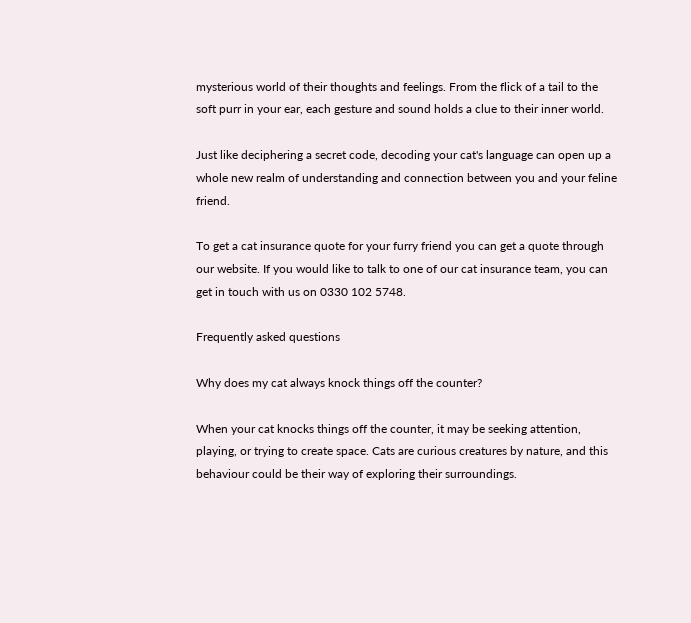mysterious world of their thoughts and feelings. From the flick of a tail to the soft purr in your ear, each gesture and sound holds a clue to their inner world.

Just like deciphering a secret code, decoding your cat's language can open up a whole new realm of understanding and connection between you and your feline friend.

To get a cat insurance quote for your furry friend you can get a quote through our website. If you would like to talk to one of our cat insurance team, you can get in touch with us on 0330 102 5748.

Frequently asked questions

Why does my cat always knock things off the counter?

When your cat knocks things off the counter, it may be seeking attention, playing, or trying to create space. Cats are curious creatures by nature, and this behaviour could be their way of exploring their surroundings.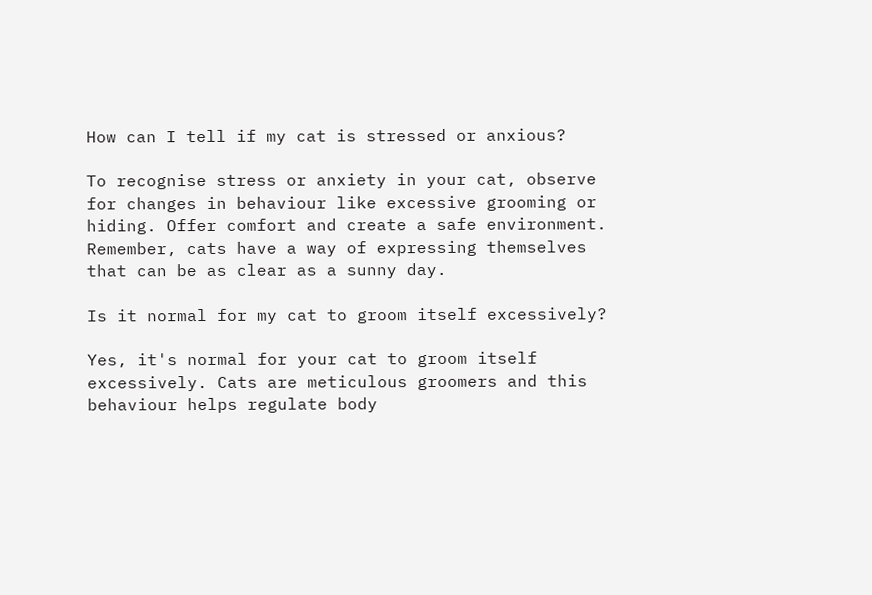How can I tell if my cat is stressed or anxious?

To recognise stress or anxiety in your cat, observe for changes in behaviour like excessive grooming or hiding. Offer comfort and create a safe environment. Remember, cats have a way of expressing themselves that can be as clear as a sunny day.

Is it normal for my cat to groom itself excessively?

Yes, it's normal for your cat to groom itself excessively. Cats are meticulous groomers and this behaviour helps regulate body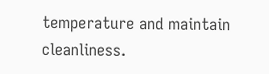temperature and maintain cleanliness.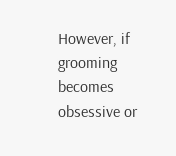However, if grooming becomes obsessive or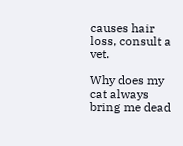causes hair loss, consult a vet.

Why does my cat always bring me dead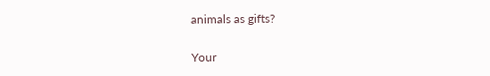animals as gifts?

Your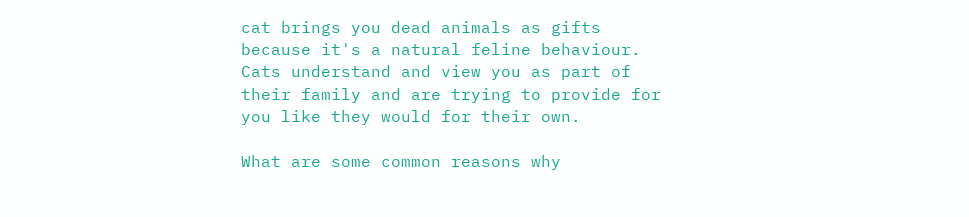cat brings you dead animals as gifts because it's a natural feline behaviour. Cats understand and view you as part of their family and are trying to provide for you like they would for their own.

What are some common reasons why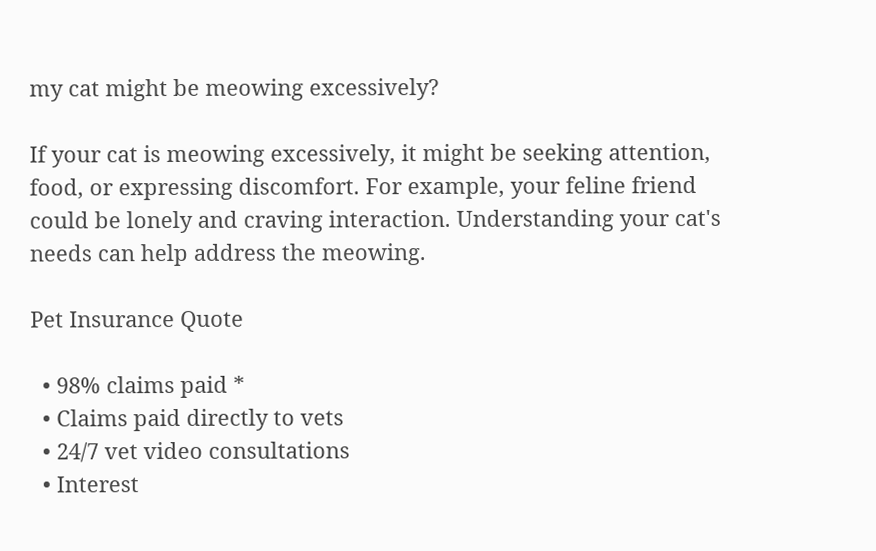my cat might be meowing excessively?

If your cat is meowing excessively, it might be seeking attention, food, or expressing discomfort. For example, your feline friend could be lonely and craving interaction. Understanding your cat's needs can help address the meowing.

Pet Insurance Quote

  • 98% claims paid *
  • Claims paid directly to vets
  • 24/7 vet video consultations
  • Interest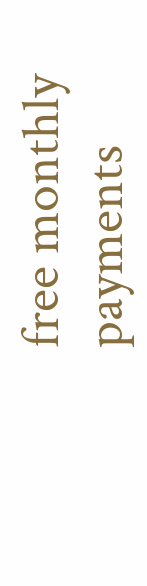free monthly payments